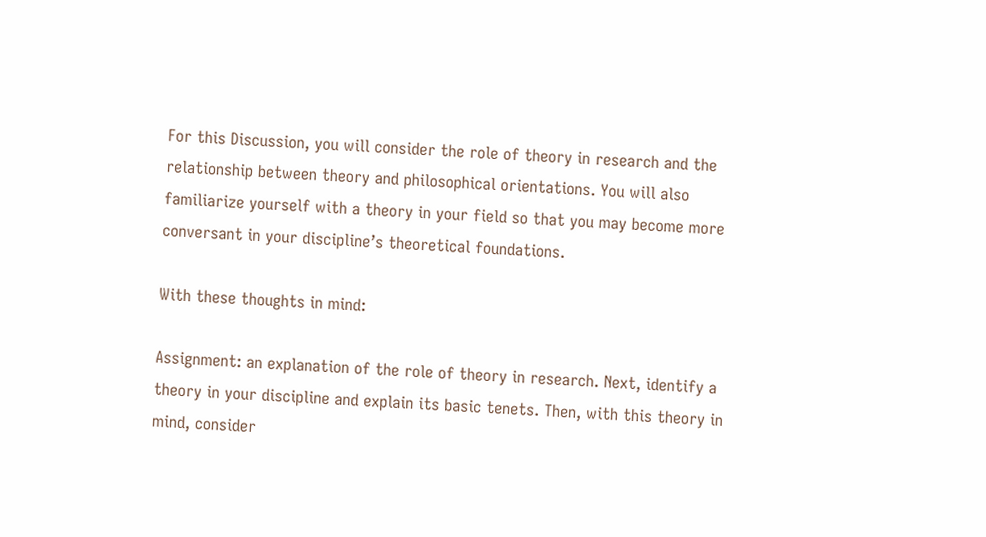For this Discussion, you will consider the role of theory in research and the relationship between theory and philosophical orientations. You will also familiarize yourself with a theory in your field so that you may become more conversant in your discipline’s theoretical foundations.

With these thoughts in mind:

Assignment: an explanation of the role of theory in research. Next, identify a theory in your discipline and explain its basic tenets. Then, with this theory in mind, consider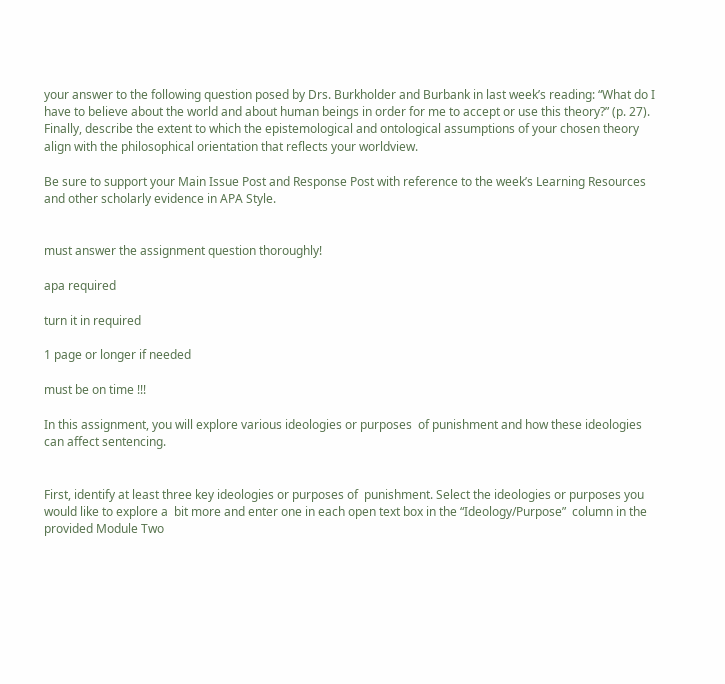your answer to the following question posed by Drs. Burkholder and Burbank in last week’s reading: “What do I have to believe about the world and about human beings in order for me to accept or use this theory?” (p. 27).  Finally, describe the extent to which the epistemological and ontological assumptions of your chosen theory align with the philosophical orientation that reflects your worldview.

Be sure to support your Main Issue Post and Response Post with reference to the week’s Learning Resources and other scholarly evidence in APA Style.


must answer the assignment question thoroughly!

apa required

turn it in required

1 page or longer if needed

must be on time !!!

In this assignment, you will explore various ideologies or purposes  of punishment and how these ideologies can affect sentencing.


First, identify at least three key ideologies or purposes of  punishment. Select the ideologies or purposes you would like to explore a  bit more and enter one in each open text box in the “Ideology/Purpose”  column in the provided Module Two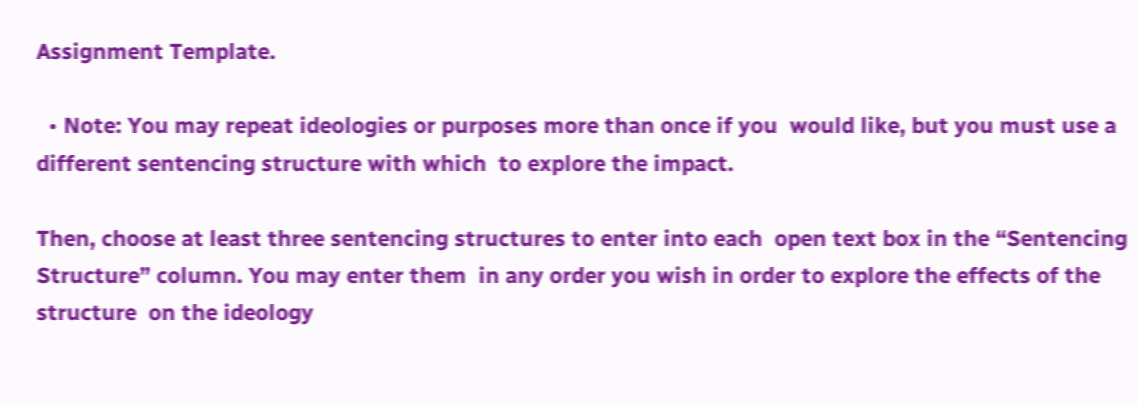Assignment Template.

  • Note: You may repeat ideologies or purposes more than once if you  would like, but you must use a different sentencing structure with which  to explore the impact.

Then, choose at least three sentencing structures to enter into each  open text box in the “Sentencing Structure” column. You may enter them  in any order you wish in order to explore the effects of the structure  on the ideology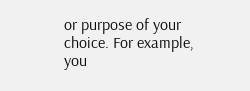or purpose of your choice. For example, you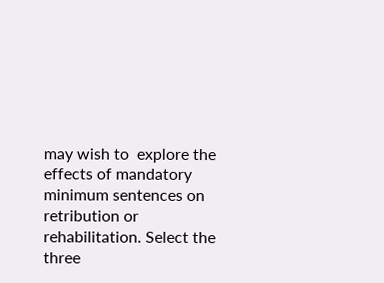may wish to  explore the effects of mandatory minimum sentences on retribution or  rehabilitation. Select the three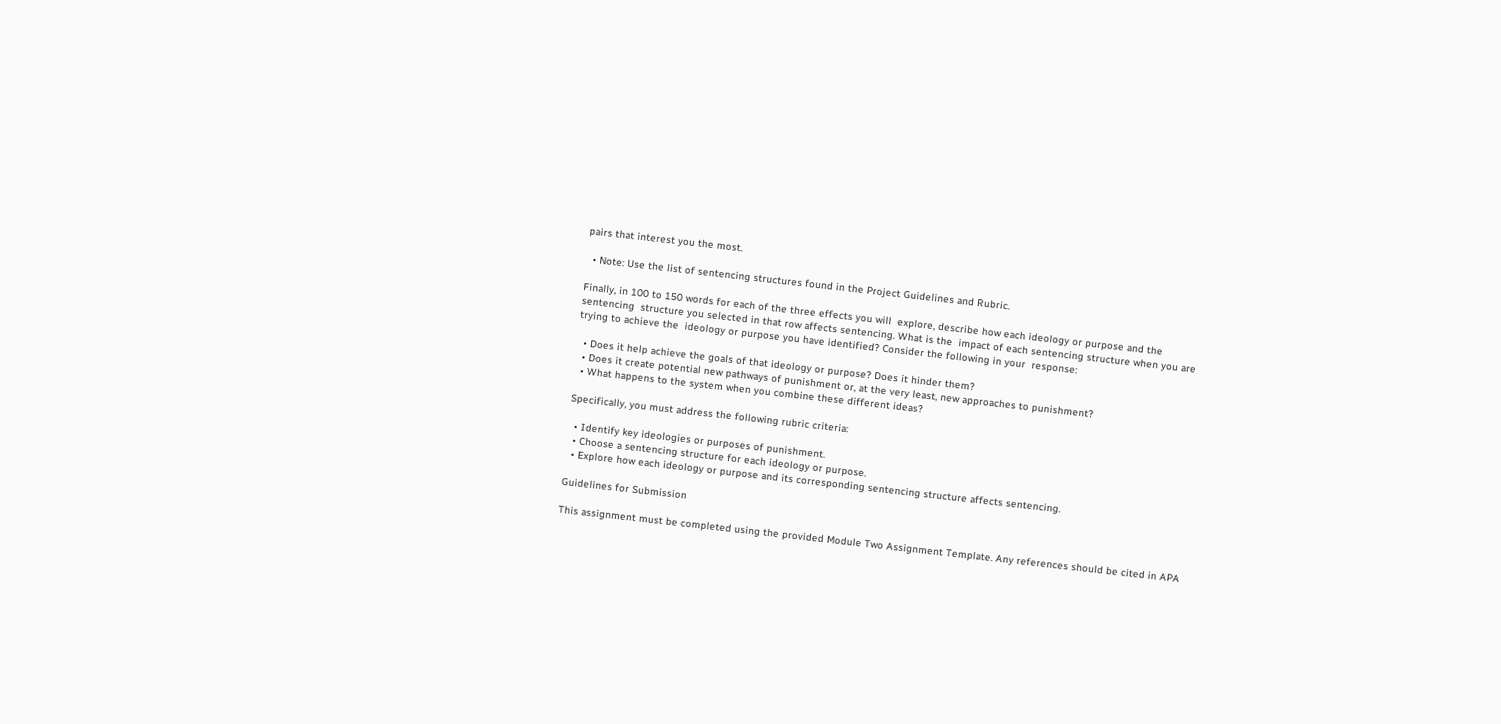pairs that interest you the most.

  • Note: Use the list of sentencing structures found in the Project Guidelines and Rubric.

Finally, in 100 to 150 words for each of the three effects you will  explore, describe how each ideology or purpose and the sentencing  structure you selected in that row affects sentencing. What is the  impact of each sentencing structure when you are trying to achieve the  ideology or purpose you have identified? Consider the following in your  response:

  • Does it help achieve the goals of that ideology or purpose? Does it hinder them?
  • Does it create potential new pathways of punishment or, at the very least, new approaches to punishment?
  • What happens to the system when you combine these different ideas?

Specifically, you must address the following rubric criteria:

  • Identify key ideologies or purposes of punishment.
  • Choose a sentencing structure for each ideology or purpose.
  • Explore how each ideology or purpose and its corresponding sentencing structure affects sentencing.

Guidelines for Submission

This assignment must be completed using the provided Module Two Assignment Template. Any references should be cited in APA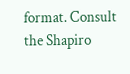format. Consult the Shapiro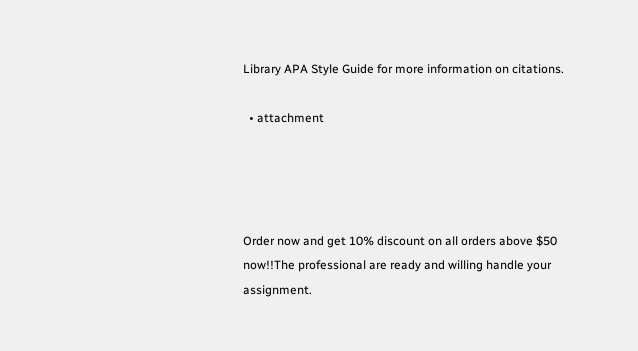Library APA Style Guide for more information on citations.

  • attachment




Order now and get 10% discount on all orders above $50 now!!The professional are ready and willing handle your assignment.